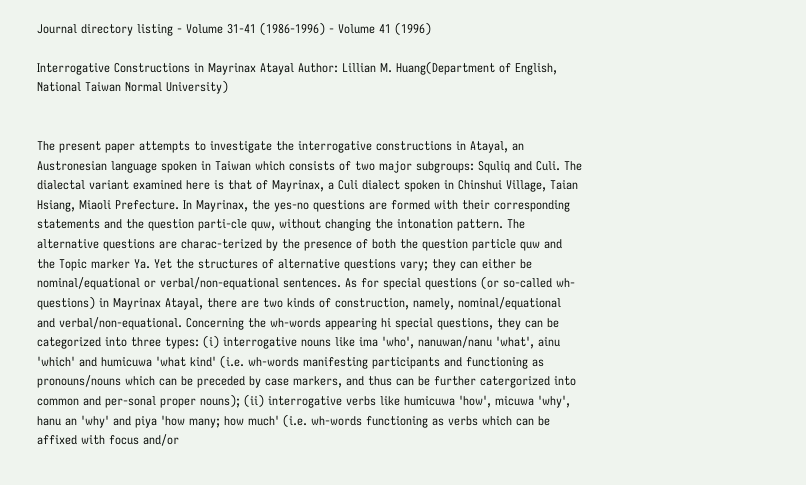Journal directory listing - Volume 31-41 (1986-1996) - Volume 41 (1996)

Interrogative Constructions in Mayrinax Atayal Author: Lillian M. Huang(Department of English, National Taiwan Normal University)


The present paper attempts to investigate the interrogative constructions in Atayal, an Austronesian language spoken in Taiwan which consists of two major subgroups: Squliq and Culi. The dialectal variant examined here is that of Mayrinax, a Culi dialect spoken in Chinshui Village, Taian Hsiang, Miaoli Prefecture. In Mayrinax, the yes-no questions are formed with their corresponding statements and the question parti-cle quw, without changing the intonation pattern. The alternative questions are charac-terized by the presence of both the question particle quw and the Topic marker Ya. Yet the structures of alternative questions vary; they can either be nominal/equational or verbal/non-equational sentences. As for special questions (or so-called wh-questions) in Mayrinax Atayal, there are two kinds of construction, namely, nominal/equational and verbal/non-equational. Concerning the wh-words appearing hi special questions, they can be categorized into three types: (i) interrogative nouns like ima 'who', nanuwan/nanu 'what', ainu 'which' and humicuwa 'what kind' (i.e. wh-words manifesting participants and functioning as pronouns/nouns which can be preceded by case markers, and thus can be further catergorized into common and per-sonal proper nouns); (ii) interrogative verbs like humicuwa 'how', micuwa 'why', hanu an 'why' and piya 'how many; how much' (i.e. wh-words functioning as verbs which can be affixed with focus and/or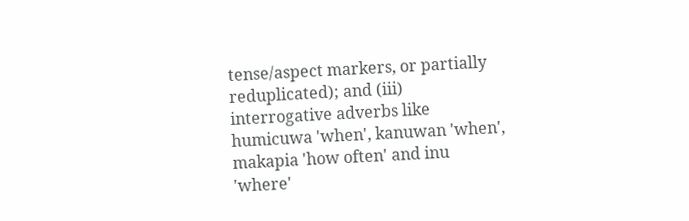tense/aspect markers, or partially reduplicated); and (iii) interrogative adverbs like humicuwa 'when', kanuwan 'when', makapia 'how often' and inu 'where'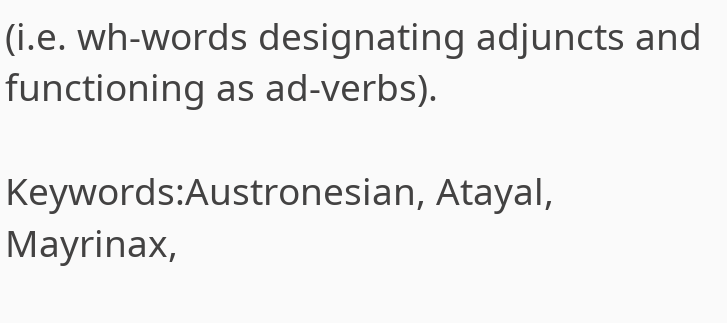(i.e. wh-words designating adjuncts and functioning as ad-verbs).

Keywords:Austronesian, Atayal, Mayrinax,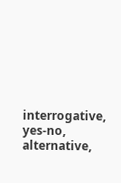interrogative, yes-no, alternative,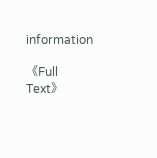information

《Full Text》